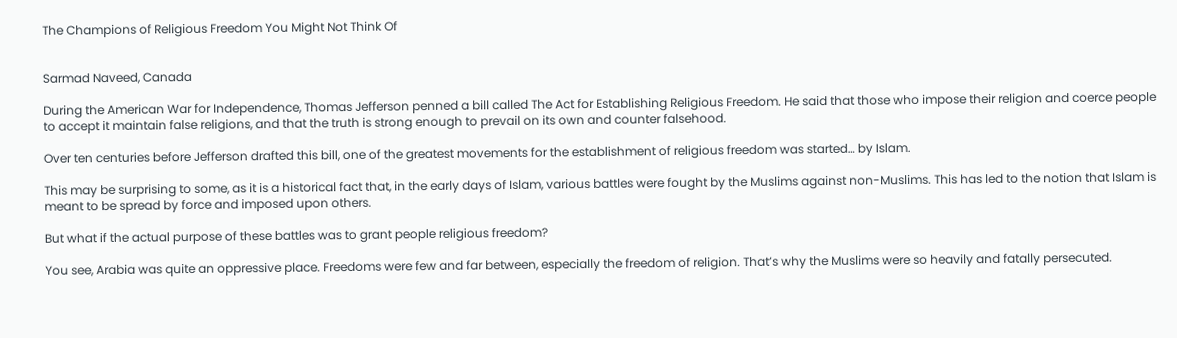The Champions of Religious Freedom You Might Not Think Of


Sarmad Naveed, Canada

During the American War for Independence, Thomas Jefferson penned a bill called The Act for Establishing Religious Freedom. He said that those who impose their religion and coerce people to accept it maintain false religions, and that the truth is strong enough to prevail on its own and counter falsehood.

Over ten centuries before Jefferson drafted this bill, one of the greatest movements for the establishment of religious freedom was started… by Islam.

This may be surprising to some, as it is a historical fact that, in the early days of Islam, various battles were fought by the Muslims against non-Muslims. This has led to the notion that Islam is meant to be spread by force and imposed upon others.

But what if the actual purpose of these battles was to grant people religious freedom?

You see, Arabia was quite an oppressive place. Freedoms were few and far between, especially the freedom of religion. That’s why the Muslims were so heavily and fatally persecuted.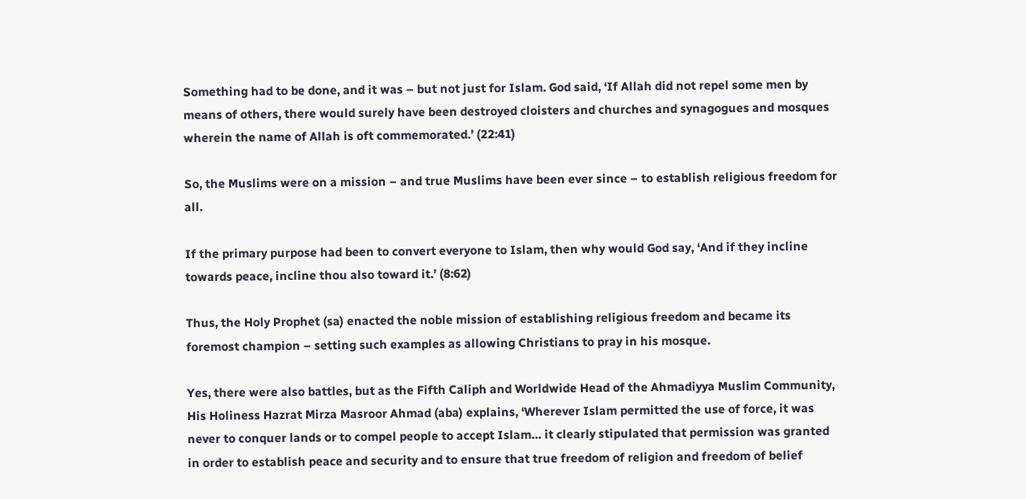Something had to be done, and it was – but not just for Islam. God said, ‘If Allah did not repel some men by means of others, there would surely have been destroyed cloisters and churches and synagogues and mosques wherein the name of Allah is oft commemorated.’ (22:41)

So, the Muslims were on a mission – and true Muslims have been ever since – to establish religious freedom for all.

If the primary purpose had been to convert everyone to Islam, then why would God say, ‘And if they incline towards peace, incline thou also toward it.’ (8:62)

Thus, the Holy Prophet (sa) enacted the noble mission of establishing religious freedom and became its foremost champion – setting such examples as allowing Christians to pray in his mosque.

Yes, there were also battles, but as the Fifth Caliph and Worldwide Head of the Ahmadiyya Muslim Community, His Holiness Hazrat Mirza Masroor Ahmad (aba) explains, ‘Wherever Islam permitted the use of force, it was never to conquer lands or to compel people to accept Islam… it clearly stipulated that permission was granted in order to establish peace and security and to ensure that true freedom of religion and freedom of belief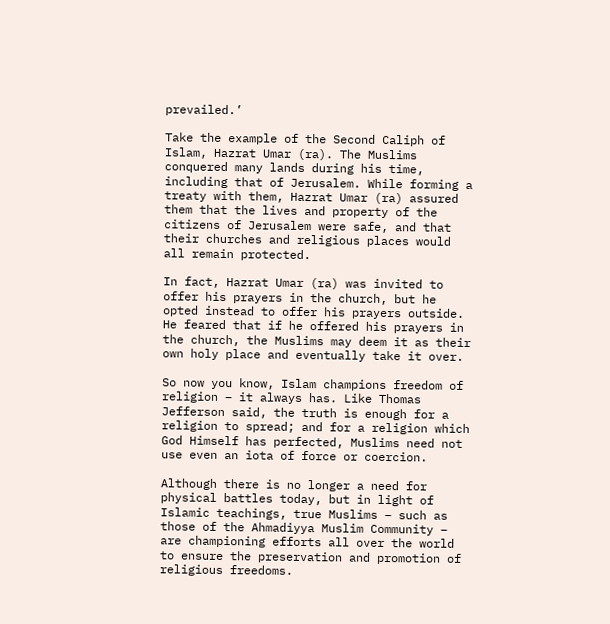prevailed.’

Take the example of the Second Caliph of Islam, Hazrat Umar (ra). The Muslims conquered many lands during his time, including that of Jerusalem. While forming a treaty with them, Hazrat Umar (ra) assured them that the lives and property of the citizens of Jerusalem were safe, and that their churches and religious places would all remain protected.

In fact, Hazrat Umar (ra) was invited to offer his prayers in the church, but he opted instead to offer his prayers outside. He feared that if he offered his prayers in the church, the Muslims may deem it as their own holy place and eventually take it over.

So now you know, Islam champions freedom of religion – it always has. Like Thomas Jefferson said, the truth is enough for a religion to spread; and for a religion which God Himself has perfected, Muslims need not use even an iota of force or coercion.

Although there is no longer a need for physical battles today, but in light of Islamic teachings, true Muslims – such as those of the Ahmadiyya Muslim Community – are championing efforts all over the world to ensure the preservation and promotion of religious freedoms.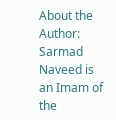About the Author: Sarmad Naveed is an Imam of the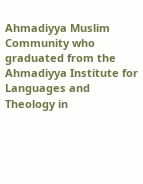Ahmadiyya Muslim Community who graduated from the Ahmadiyya Institute for Languages and Theology in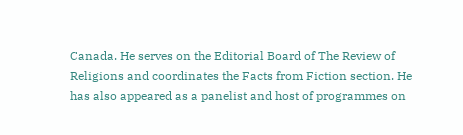Canada. He serves on the Editorial Board of The Review of Religions and coordinates the Facts from Fiction section. He has also appeared as a panelist and host of programmes on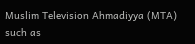Muslim Television Ahmadiyya (MTA) such as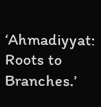‘Ahmadiyyat: Roots to Branches.’